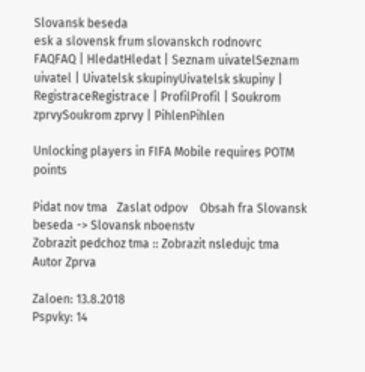Slovansk beseda
esk a slovensk frum slovanskch rodnovrc
FAQFAQ | HledatHledat | Seznam uivatelSeznam uivatel | Uivatelsk skupinyUivatelsk skupiny | RegistraceRegistrace | ProfilProfil | Soukrom zprvySoukrom zprvy | PihlenPihlen

Unlocking players in FIFA Mobile requires POTM points

Pidat nov tma   Zaslat odpov    Obsah fra Slovansk beseda -> Slovansk nboenstv
Zobrazit pedchoz tma :: Zobrazit nsledujc tma
Autor Zprva

Zaloen: 13.8.2018
Pspvky: 14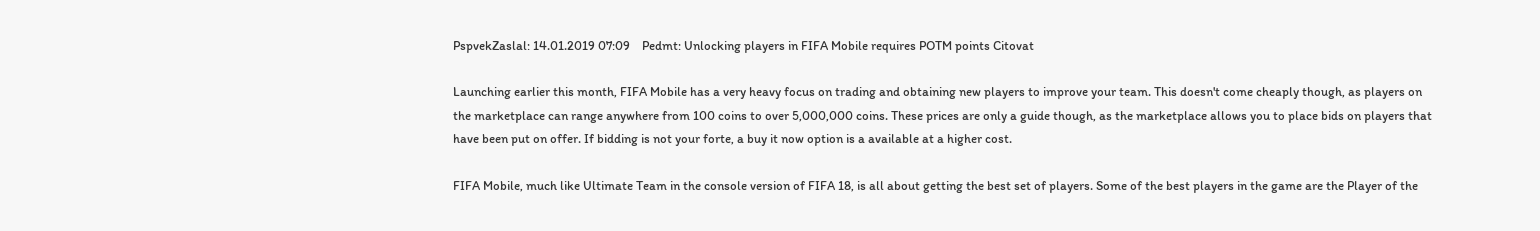PspvekZaslal: 14.01.2019 07:09    Pedmt: Unlocking players in FIFA Mobile requires POTM points Citovat

Launching earlier this month, FIFA Mobile has a very heavy focus on trading and obtaining new players to improve your team. This doesn't come cheaply though, as players on the marketplace can range anywhere from 100 coins to over 5,000,000 coins. These prices are only a guide though, as the marketplace allows you to place bids on players that have been put on offer. If bidding is not your forte, a buy it now option is a available at a higher cost.

FIFA Mobile, much like Ultimate Team in the console version of FIFA 18, is all about getting the best set of players. Some of the best players in the game are the Player of the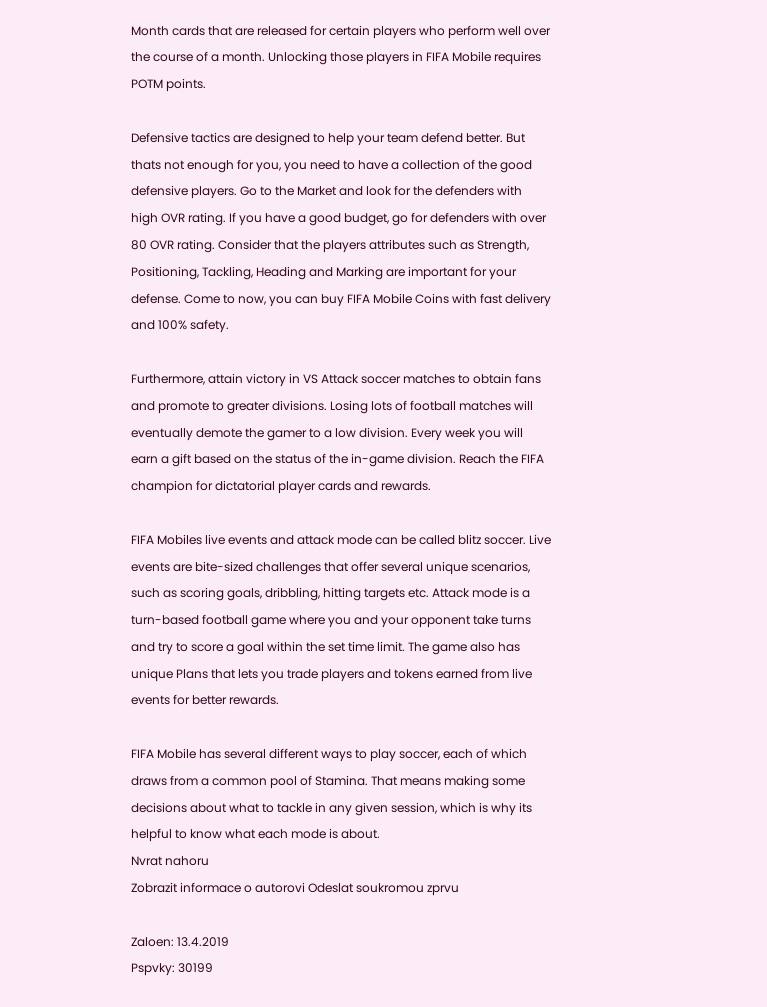Month cards that are released for certain players who perform well over the course of a month. Unlocking those players in FIFA Mobile requires POTM points.

Defensive tactics are designed to help your team defend better. But thats not enough for you, you need to have a collection of the good defensive players. Go to the Market and look for the defenders with high OVR rating. If you have a good budget, go for defenders with over 80 OVR rating. Consider that the players attributes such as Strength, Positioning, Tackling, Heading and Marking are important for your defense. Come to now, you can buy FIFA Mobile Coins with fast delivery and 100% safety.

Furthermore, attain victory in VS Attack soccer matches to obtain fans and promote to greater divisions. Losing lots of football matches will eventually demote the gamer to a low division. Every week you will earn a gift based on the status of the in-game division. Reach the FIFA champion for dictatorial player cards and rewards.

FIFA Mobiles live events and attack mode can be called blitz soccer. Live events are bite-sized challenges that offer several unique scenarios, such as scoring goals, dribbling, hitting targets etc. Attack mode is a turn-based football game where you and your opponent take turns and try to score a goal within the set time limit. The game also has unique Plans that lets you trade players and tokens earned from live events for better rewards.

FIFA Mobile has several different ways to play soccer, each of which draws from a common pool of Stamina. That means making some decisions about what to tackle in any given session, which is why its helpful to know what each mode is about.
Nvrat nahoru
Zobrazit informace o autorovi Odeslat soukromou zprvu

Zaloen: 13.4.2019
Pspvky: 30199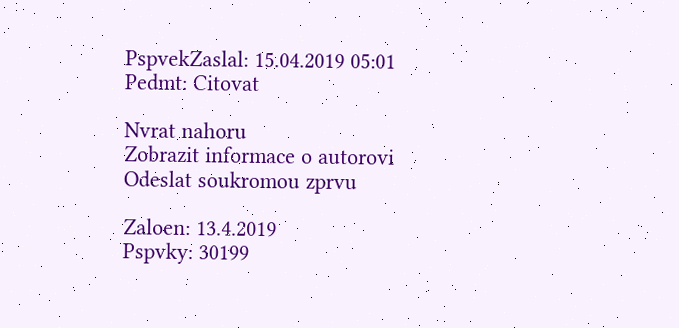PspvekZaslal: 15.04.2019 05:01    Pedmt: Citovat

Nvrat nahoru
Zobrazit informace o autorovi Odeslat soukromou zprvu

Zaloen: 13.4.2019
Pspvky: 30199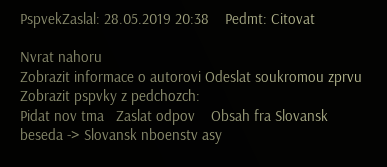PspvekZaslal: 28.05.2019 20:38    Pedmt: Citovat

Nvrat nahoru
Zobrazit informace o autorovi Odeslat soukromou zprvu
Zobrazit pspvky z pedchozch:
Pidat nov tma   Zaslat odpov    Obsah fra Slovansk beseda -> Slovansk nboenstv asy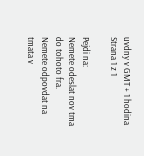uvdny v GMT + 1 hodina
Strana 1 z 1

Pejdi na:
Nemete odeslat nov tma do tohoto fra.
Nemete odpovdat na tmata v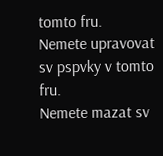tomto fru.
Nemete upravovat sv pspvky v tomto fru.
Nemete mazat sv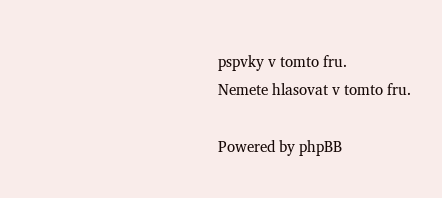pspvky v tomto fru.
Nemete hlasovat v tomto fru.

Powered by phpBB